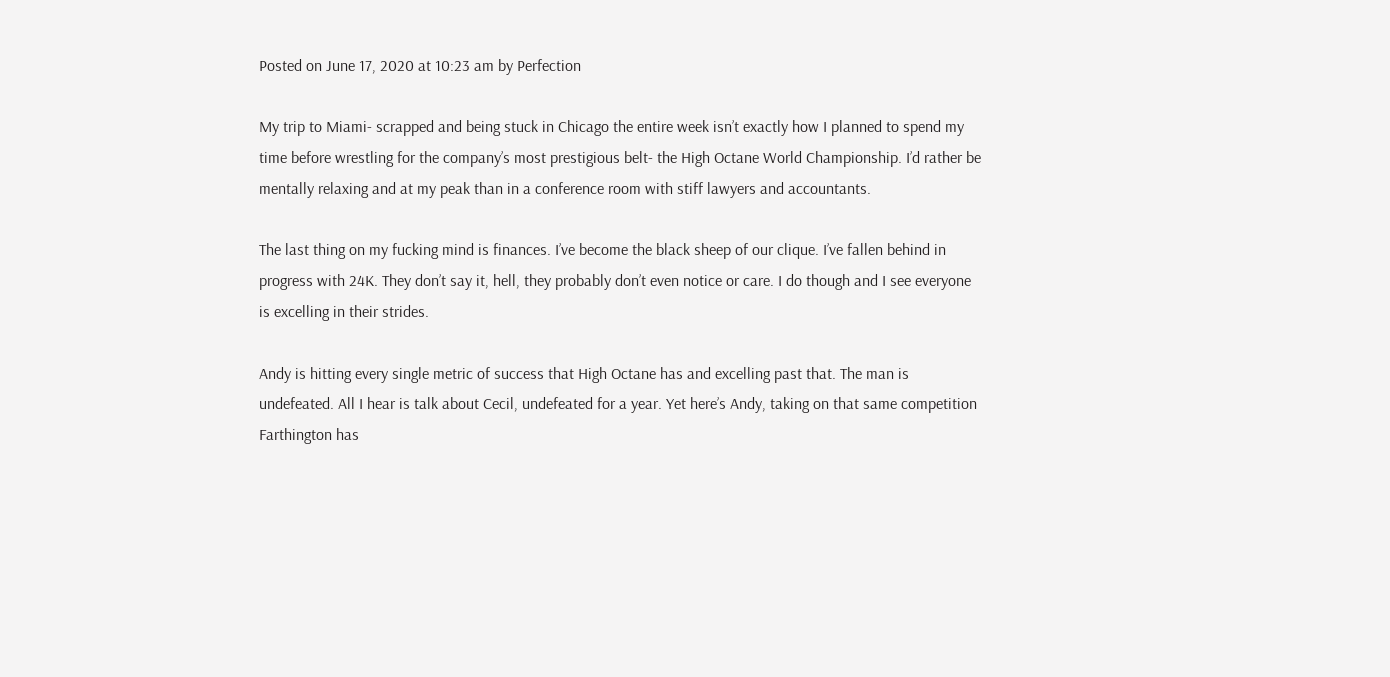Posted on June 17, 2020 at 10:23 am by Perfection

My trip to Miami- scrapped and being stuck in Chicago the entire week isn’t exactly how I planned to spend my time before wrestling for the company’s most prestigious belt- the High Octane World Championship. I’d rather be mentally relaxing and at my peak than in a conference room with stiff lawyers and accountants.

The last thing on my fucking mind is finances. I’ve become the black sheep of our clique. I’ve fallen behind in progress with 24K. They don’t say it, hell, they probably don’t even notice or care. I do though and I see everyone is excelling in their strides.

Andy is hitting every single metric of success that High Octane has and excelling past that. The man is undefeated. All I hear is talk about Cecil, undefeated for a year. Yet here’s Andy, taking on that same competition Farthington has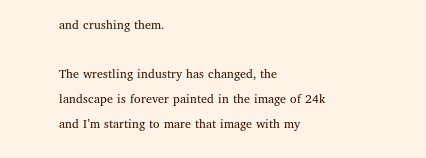and crushing them.

The wrestling industry has changed, the landscape is forever painted in the image of 24k and I’m starting to mare that image with my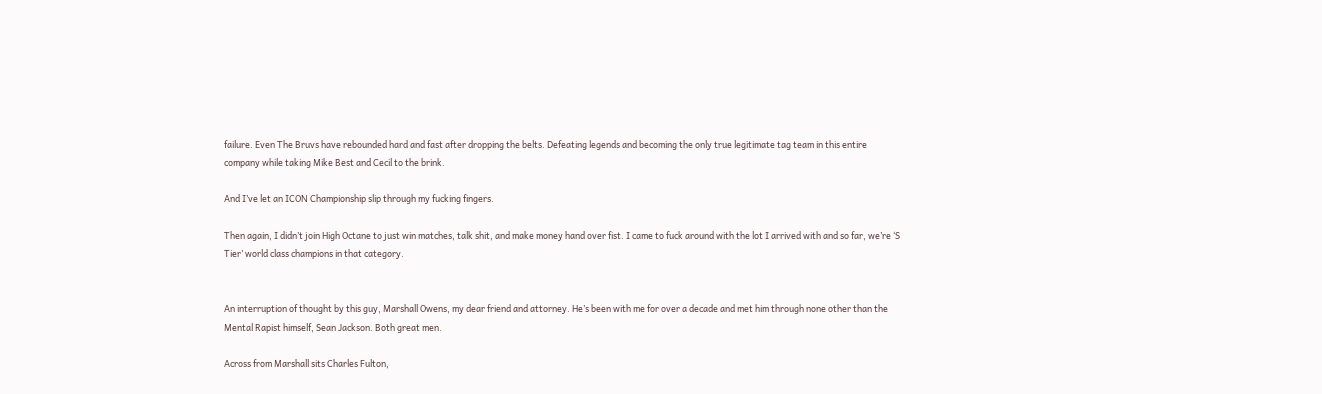failure. Even The Bruvs have rebounded hard and fast after dropping the belts. Defeating legends and becoming the only true legitimate tag team in this entire company while taking Mike Best and Cecil to the brink.

And I’ve let an ICON Championship slip through my fucking fingers.

Then again, I didn’t join High Octane to just win matches, talk shit, and make money hand over fist. I came to fuck around with the lot I arrived with and so far, we’re ‘S Tier’ world class champions in that category.


An interruption of thought by this guy, Marshall Owens, my dear friend and attorney. He’s been with me for over a decade and met him through none other than the Mental Rapist himself, Sean Jackson. Both great men.

Across from Marshall sits Charles Fulton,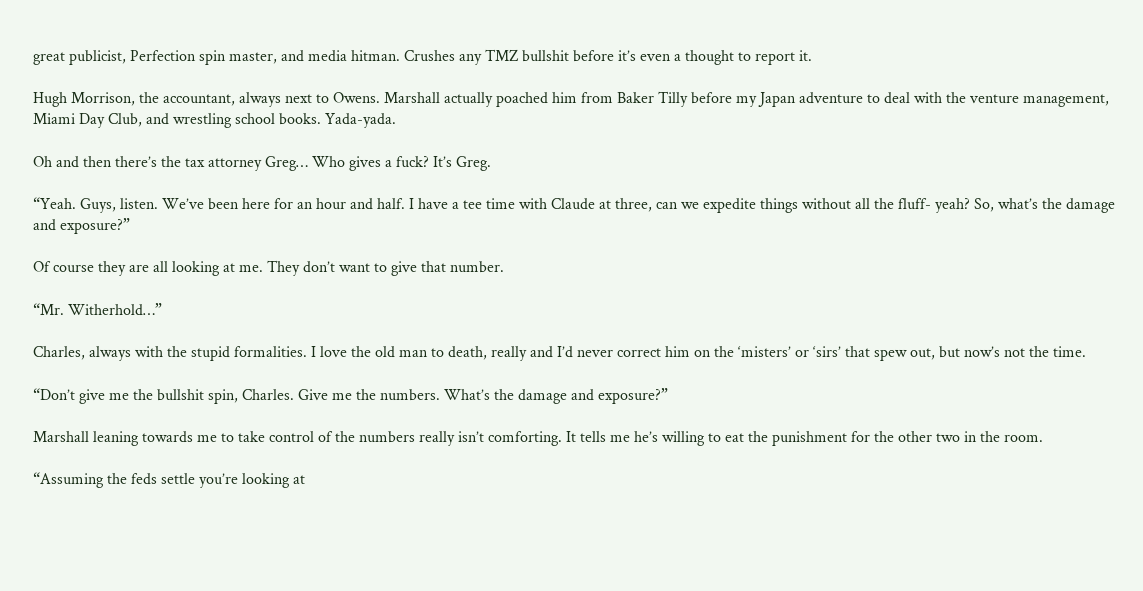great publicist, Perfection spin master, and media hitman. Crushes any TMZ bullshit before it’s even a thought to report it.

Hugh Morrison, the accountant, always next to Owens. Marshall actually poached him from Baker Tilly before my Japan adventure to deal with the venture management, Miami Day Club, and wrestling school books. Yada-yada.

Oh and then there’s the tax attorney Greg… Who gives a fuck? It’s Greg.

“Yeah. Guys, listen. We’ve been here for an hour and half. I have a tee time with Claude at three, can we expedite things without all the fluff- yeah? So, what’s the damage and exposure?”

Of course they are all looking at me. They don’t want to give that number.

“Mr. Witherhold…”

Charles, always with the stupid formalities. I love the old man to death, really and I’d never correct him on the ‘misters’ or ‘sirs’ that spew out, but now’s not the time.

“Don’t give me the bullshit spin, Charles. Give me the numbers. What’s the damage and exposure?”

Marshall leaning towards me to take control of the numbers really isn’t comforting. It tells me he’s willing to eat the punishment for the other two in the room.

“Assuming the feds settle you’re looking at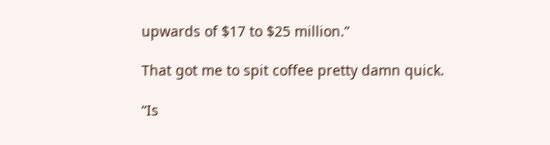upwards of $17 to $25 million.”

That got me to spit coffee pretty damn quick.

“Is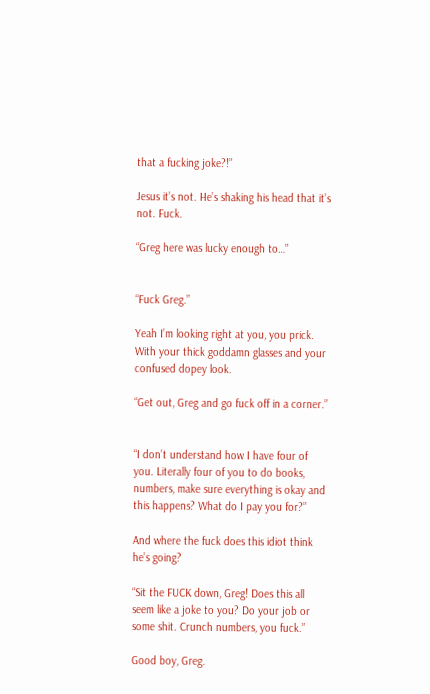that a fucking joke?!”

Jesus it’s not. He’s shaking his head that it’s not. Fuck.

“Greg here was lucky enough to…”


“Fuck Greg.”

Yeah I’m looking right at you, you prick. With your thick goddamn glasses and your confused dopey look.

“Get out, Greg and go fuck off in a corner.”


“I don’t understand how I have four of you. Literally four of you to do books, numbers, make sure everything is okay and this happens? What do I pay you for?”

And where the fuck does this idiot think he’s going?

“Sit the FUCK down, Greg! Does this all seem like a joke to you? Do your job or some shit. Crunch numbers, you fuck.”

Good boy, Greg.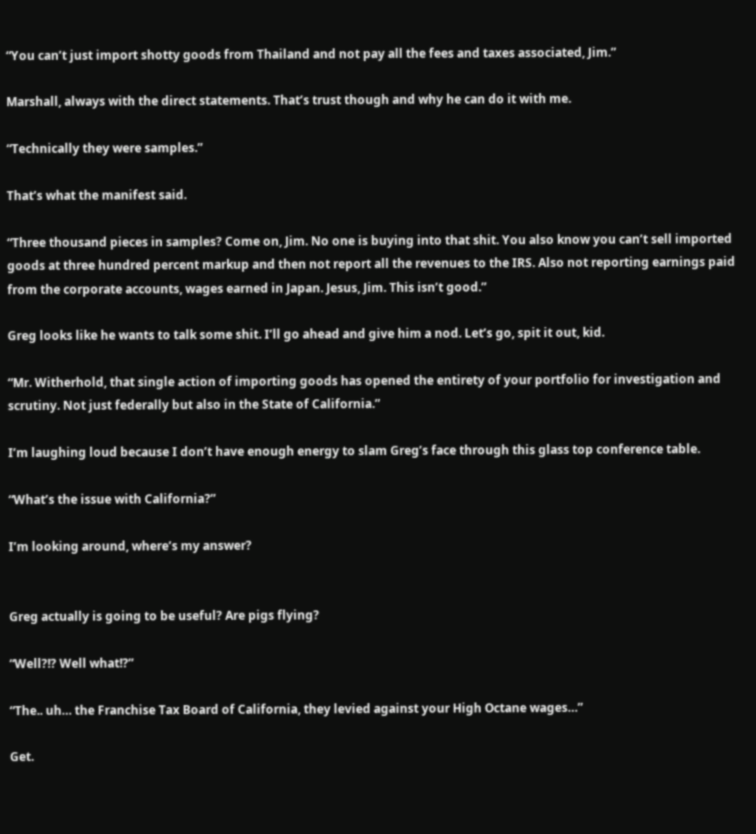“You can’t just import shotty goods from Thailand and not pay all the fees and taxes associated, Jim.”

Marshall, always with the direct statements. That’s trust though and why he can do it with me.

“Technically they were samples.”

That’s what the manifest said.

“Three thousand pieces in samples? Come on, Jim. No one is buying into that shit. You also know you can’t sell imported goods at three hundred percent markup and then not report all the revenues to the IRS. Also not reporting earnings paid from the corporate accounts, wages earned in Japan. Jesus, Jim. This isn’t good.”

Greg looks like he wants to talk some shit. I’ll go ahead and give him a nod. Let’s go, spit it out, kid.

“Mr. Witherhold, that single action of importing goods has opened the entirety of your portfolio for investigation and scrutiny. Not just federally but also in the State of California.”

I’m laughing loud because I don’t have enough energy to slam Greg’s face through this glass top conference table.

“What’s the issue with California?”

I’m looking around, where’s my answer?


Greg actually is going to be useful? Are pigs flying?

“Well?!? Well what!?”

“The.. uh… the Franchise Tax Board of California, they levied against your High Octane wages…”

Get.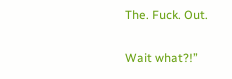The. Fuck. Out.

Wait what?!”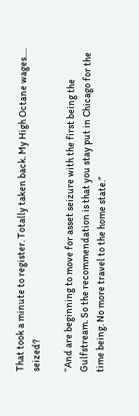That took a minute to register. Totally taken back. My High Octane wages…. seized?

“And are beginning to move for asset seizure with the first being the Gulfstream. So the recommendation is that you stay put in Chicago for the time being. No more travel to the home state.”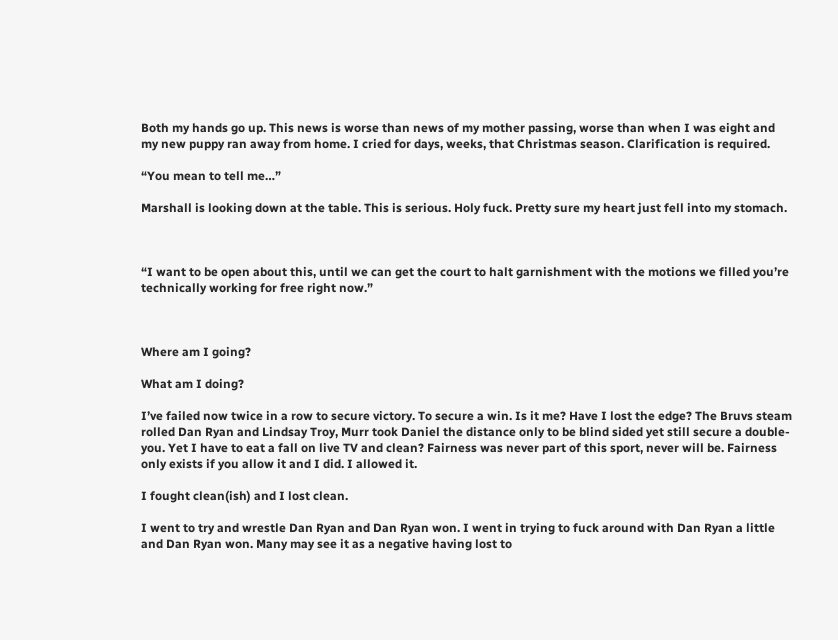Both my hands go up. This news is worse than news of my mother passing, worse than when I was eight and my new puppy ran away from home. I cried for days, weeks, that Christmas season. Clarification is required.

“You mean to tell me…”

Marshall is looking down at the table. This is serious. Holy fuck. Pretty sure my heart just fell into my stomach.



“I want to be open about this, until we can get the court to halt garnishment with the motions we filled you’re technically working for free right now.”



Where am I going?

What am I doing?

I’ve failed now twice in a row to secure victory. To secure a win. Is it me? Have I lost the edge? The Bruvs steam rolled Dan Ryan and Lindsay Troy, Murr took Daniel the distance only to be blind sided yet still secure a double-you. Yet I have to eat a fall on live TV and clean? Fairness was never part of this sport, never will be. Fairness only exists if you allow it and I did. I allowed it.

I fought clean(ish) and I lost clean.

I went to try and wrestle Dan Ryan and Dan Ryan won. I went in trying to fuck around with Dan Ryan a little and Dan Ryan won. Many may see it as a negative having lost to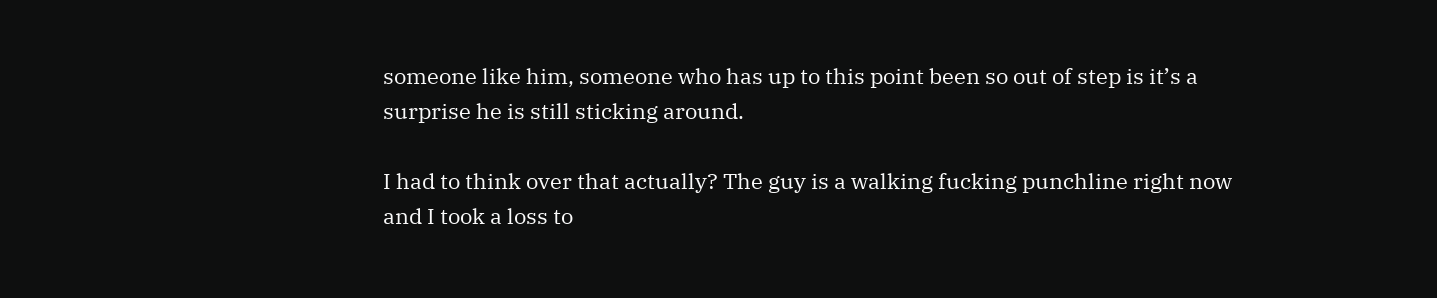someone like him, someone who has up to this point been so out of step is it’s a surprise he is still sticking around.

I had to think over that actually? The guy is a walking fucking punchline right now and I took a loss to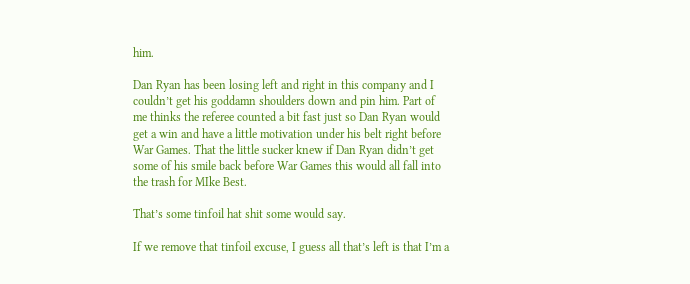him.

Dan Ryan has been losing left and right in this company and I couldn’t get his goddamn shoulders down and pin him. Part of me thinks the referee counted a bit fast just so Dan Ryan would get a win and have a little motivation under his belt right before War Games. That the little sucker knew if Dan Ryan didn’t get some of his smile back before War Games this would all fall into the trash for MIke Best.

That’s some tinfoil hat shit some would say.

If we remove that tinfoil excuse, I guess all that’s left is that I’m a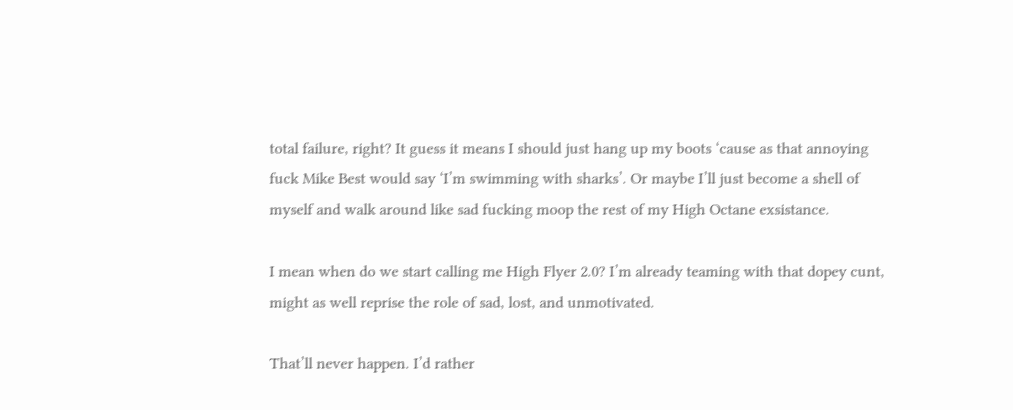total failure, right? It guess it means I should just hang up my boots ‘cause as that annoying fuck Mike Best would say ‘I’m swimming with sharks’. Or maybe I’ll just become a shell of myself and walk around like sad fucking moop the rest of my High Octane exsistance.

I mean when do we start calling me High Flyer 2.0? I’m already teaming with that dopey cunt, might as well reprise the role of sad, lost, and unmotivated.

That’ll never happen. I’d rather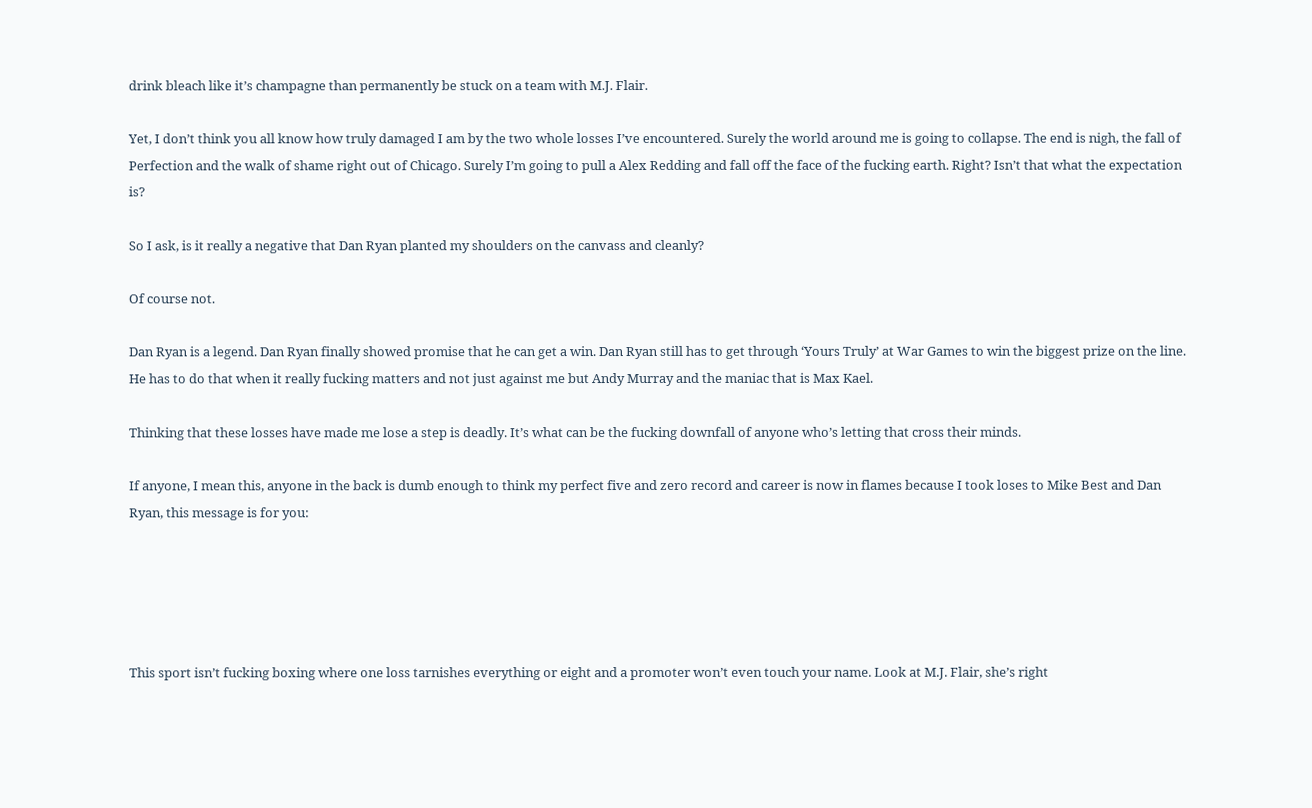drink bleach like it’s champagne than permanently be stuck on a team with M.J. Flair.

Yet, I don’t think you all know how truly damaged I am by the two whole losses I’ve encountered. Surely the world around me is going to collapse. The end is nigh, the fall of Perfection and the walk of shame right out of Chicago. Surely I’m going to pull a Alex Redding and fall off the face of the fucking earth. Right? Isn’t that what the expectation is?

So I ask, is it really a negative that Dan Ryan planted my shoulders on the canvass and cleanly?

Of course not.

Dan Ryan is a legend. Dan Ryan finally showed promise that he can get a win. Dan Ryan still has to get through ‘Yours Truly’ at War Games to win the biggest prize on the line. He has to do that when it really fucking matters and not just against me but Andy Murray and the maniac that is Max Kael.

Thinking that these losses have made me lose a step is deadly. It’s what can be the fucking downfall of anyone who’s letting that cross their minds.

If anyone, I mean this, anyone in the back is dumb enough to think my perfect five and zero record and career is now in flames because I took loses to Mike Best and Dan Ryan, this message is for you:





This sport isn’t fucking boxing where one loss tarnishes everything or eight and a promoter won’t even touch your name. Look at M.J. Flair, she’s right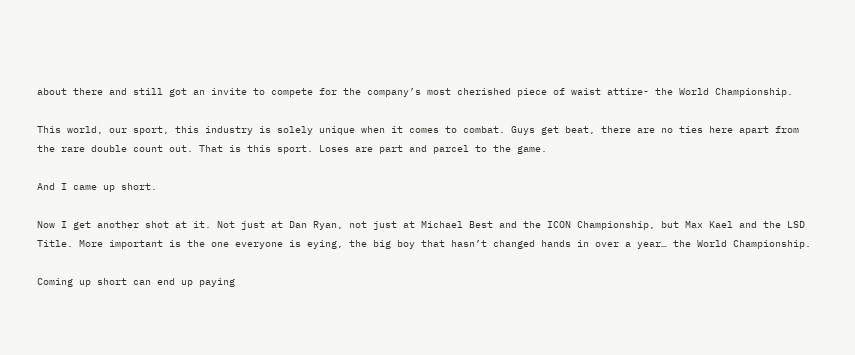about there and still got an invite to compete for the company’s most cherished piece of waist attire- the World Championship.

This world, our sport, this industry is solely unique when it comes to combat. Guys get beat, there are no ties here apart from the rare double count out. That is this sport. Loses are part and parcel to the game.

And I came up short.

Now I get another shot at it. Not just at Dan Ryan, not just at Michael Best and the ICON Championship, but Max Kael and the LSD Title. More important is the one everyone is eying, the big boy that hasn’t changed hands in over a year… the World Championship.

Coming up short can end up paying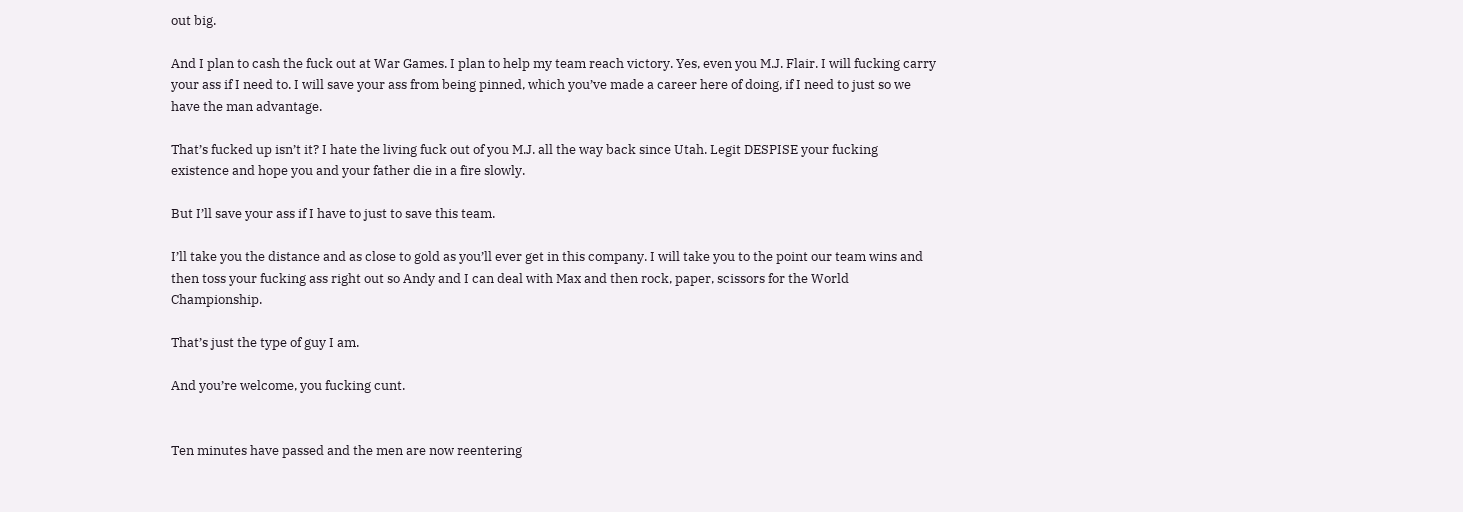out big.

And I plan to cash the fuck out at War Games. I plan to help my team reach victory. Yes, even you M.J. Flair. I will fucking carry your ass if I need to. I will save your ass from being pinned, which you’ve made a career here of doing, if I need to just so we have the man advantage.

That’s fucked up isn’t it? I hate the living fuck out of you M.J. all the way back since Utah. Legit DESPISE your fucking existence and hope you and your father die in a fire slowly.

But I’ll save your ass if I have to just to save this team.

I’ll take you the distance and as close to gold as you’ll ever get in this company. I will take you to the point our team wins and then toss your fucking ass right out so Andy and I can deal with Max and then rock, paper, scissors for the World Championship.

That’s just the type of guy I am.

And you’re welcome, you fucking cunt.


Ten minutes have passed and the men are now reentering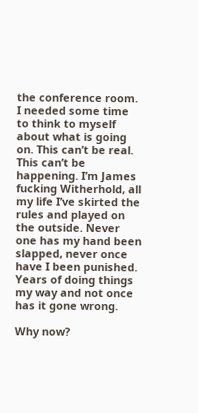the conference room. I needed some time to think to myself about what is going on. This can’t be real. This can’t be happening. I’m James fucking Witherhold, all my life I’ve skirted the rules and played on the outside. Never one has my hand been slapped, never once have I been punished. Years of doing things my way and not once has it gone wrong.

Why now?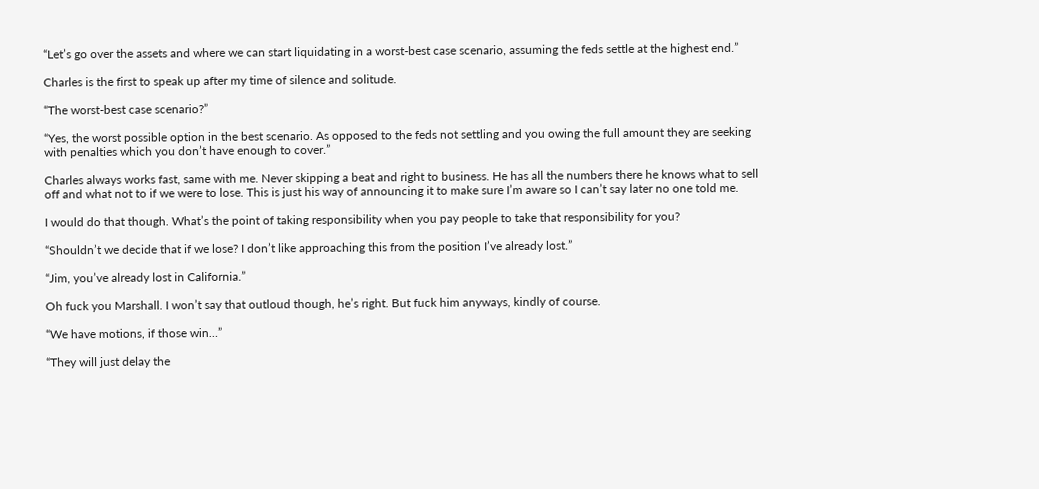“Let’s go over the assets and where we can start liquidating in a worst-best case scenario, assuming the feds settle at the highest end.”

Charles is the first to speak up after my time of silence and solitude.

“The worst-best case scenario?”

“Yes, the worst possible option in the best scenario. As opposed to the feds not settling and you owing the full amount they are seeking with penalties which you don’t have enough to cover.”

Charles always works fast, same with me. Never skipping a beat and right to business. He has all the numbers there he knows what to sell off and what not to if we were to lose. This is just his way of announcing it to make sure I’m aware so I can’t say later no one told me.

I would do that though. What’s the point of taking responsibility when you pay people to take that responsibility for you?

“Shouldn’t we decide that if we lose? I don’t like approaching this from the position I’ve already lost.”

“Jim, you’ve already lost in California.”

Oh fuck you Marshall. I won’t say that outloud though, he’s right. But fuck him anyways, kindly of course.

“We have motions, if those win…”

“They will just delay the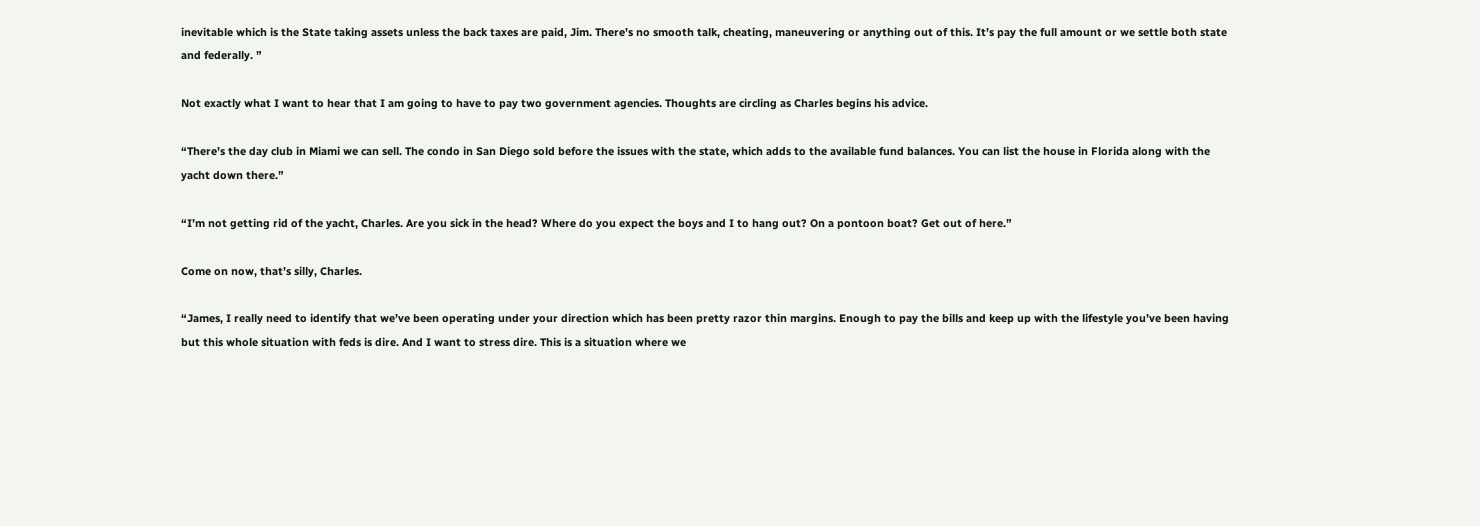inevitable which is the State taking assets unless the back taxes are paid, Jim. There’s no smooth talk, cheating, maneuvering or anything out of this. It’s pay the full amount or we settle both state and federally. ”

Not exactly what I want to hear that I am going to have to pay two government agencies. Thoughts are circling as Charles begins his advice.

“There’s the day club in Miami we can sell. The condo in San Diego sold before the issues with the state, which adds to the available fund balances. You can list the house in Florida along with the yacht down there.”

“I’m not getting rid of the yacht, Charles. Are you sick in the head? Where do you expect the boys and I to hang out? On a pontoon boat? Get out of here.”

Come on now, that’s silly, Charles.

“James, I really need to identify that we’ve been operating under your direction which has been pretty razor thin margins. Enough to pay the bills and keep up with the lifestyle you’ve been having but this whole situation with feds is dire. And I want to stress dire. This is a situation where we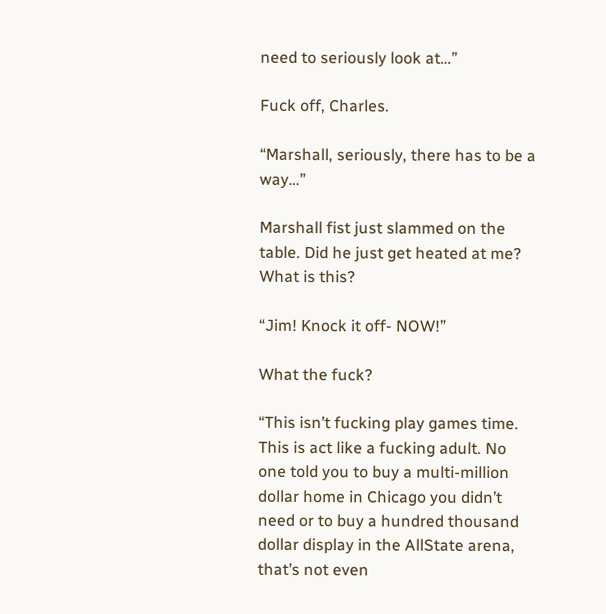need to seriously look at…”

Fuck off, Charles.

“Marshall, seriously, there has to be a way…”

Marshall fist just slammed on the table. Did he just get heated at me? What is this?

“Jim! Knock it off- NOW!”

What the fuck?

“This isn’t fucking play games time. This is act like a fucking adult. No one told you to buy a multi-million dollar home in Chicago you didn’t need or to buy a hundred thousand dollar display in the AllState arena, that’s not even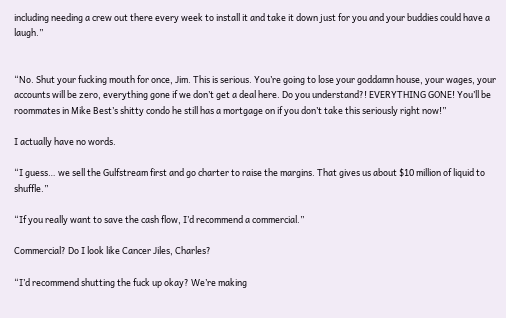including needing a crew out there every week to install it and take it down just for you and your buddies could have a laugh.”


“No. Shut your fucking mouth for once, Jim. This is serious. You’re going to lose your goddamn house, your wages, your accounts will be zero, everything gone if we don’t get a deal here. Do you understand?! EVERYTHING GONE! You’ll be roommates in Mike Best’s shitty condo he still has a mortgage on if you don’t take this seriously right now!”

I actually have no words.

“I guess… we sell the Gulfstream first and go charter to raise the margins. That gives us about $10 million of liquid to shuffle.”

“If you really want to save the cash flow, I’d recommend a commercial.”

Commercial? Do I look like Cancer Jiles, Charles?

“I’d recommend shutting the fuck up okay? We’re making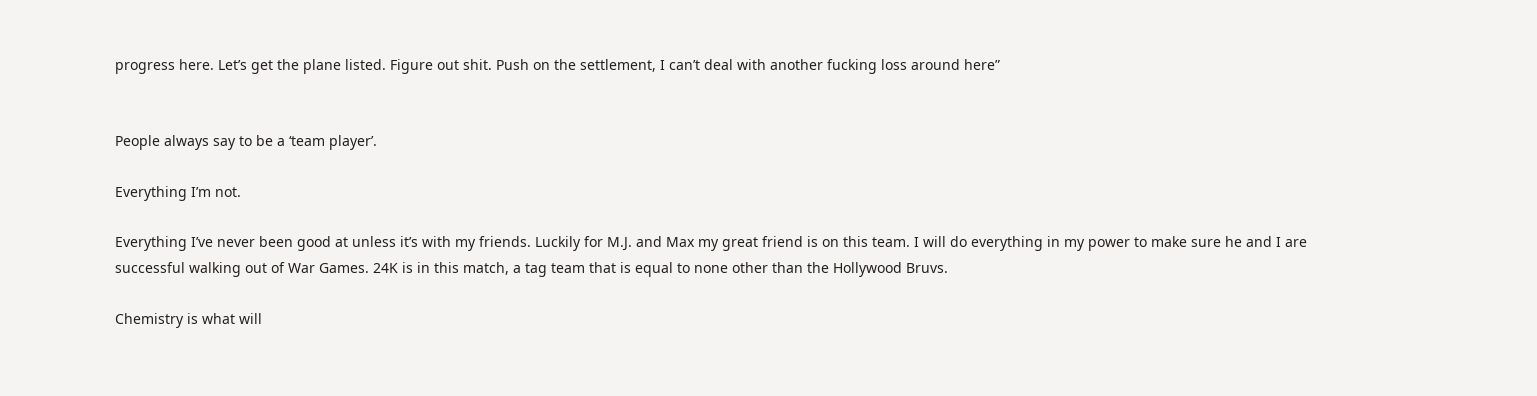progress here. Let’s get the plane listed. Figure out shit. Push on the settlement, I can’t deal with another fucking loss around here”


People always say to be a ‘team player’.

Everything I’m not.

Everything I’ve never been good at unless it’s with my friends. Luckily for M.J. and Max my great friend is on this team. I will do everything in my power to make sure he and I are successful walking out of War Games. 24K is in this match, a tag team that is equal to none other than the Hollywood Bruvs.

Chemistry is what will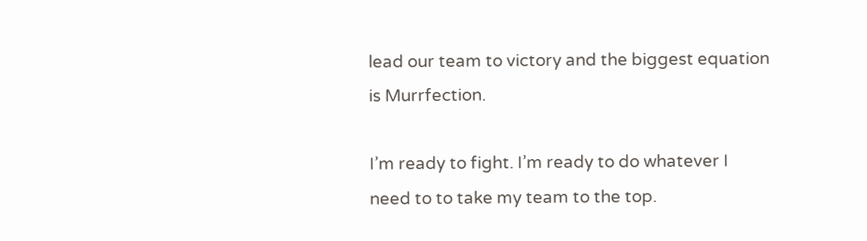lead our team to victory and the biggest equation is Murrfection.

I’m ready to fight. I’m ready to do whatever I need to to take my team to the top.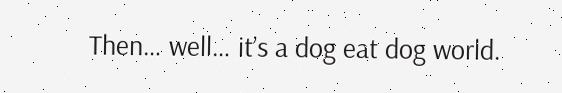Then… well… it’s a dog eat dog world.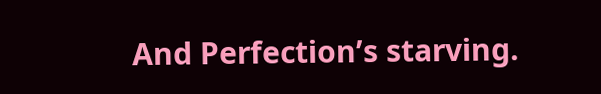And Perfection’s starving.